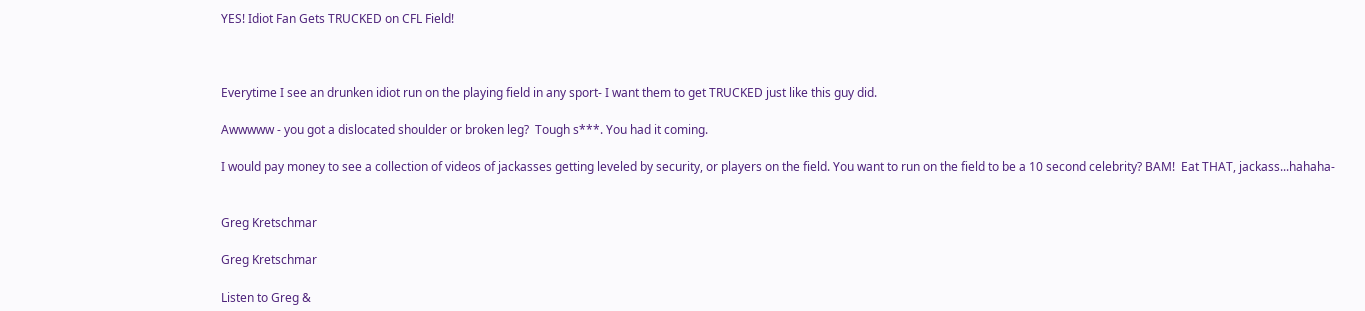YES! Idiot Fan Gets TRUCKED on CFL Field!



Everytime I see an drunken idiot run on the playing field in any sport- I want them to get TRUCKED just like this guy did.

Awwwww - you got a dislocated shoulder or broken leg?  Tough s***. You had it coming.

I would pay money to see a collection of videos of jackasses getting leveled by security, or players on the field. You want to run on the field to be a 10 second celebrity? BAM!  Eat THAT, jackass...hahaha-


Greg Kretschmar

Greg Kretschmar

Listen to Greg &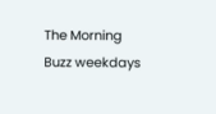The Morning Buzz weekdays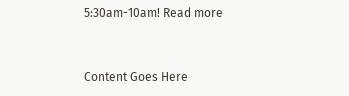5:30am-10am! Read more


Content Goes Here